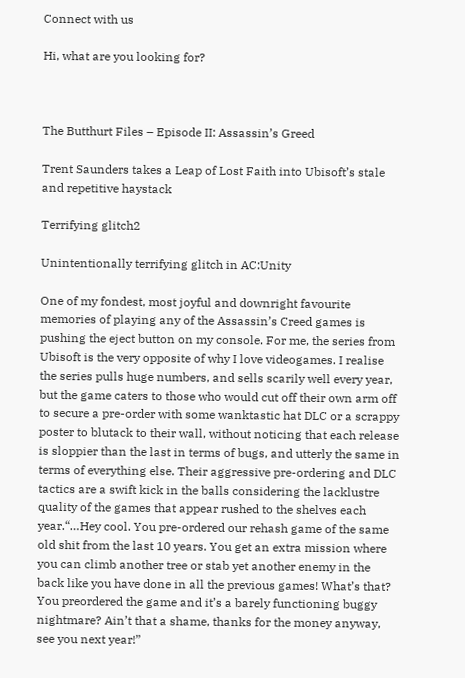Connect with us

Hi, what are you looking for?



The Butthurt Files – Episode II: Assassin’s Greed

Trent Saunders takes a Leap of Lost Faith into Ubisoft’s stale and repetitive haystack

Terrifying glitch2

Unintentionally terrifying glitch in AC:Unity

One of my fondest, most joyful and downright favourite memories of playing any of the Assassin’s Creed games is pushing the eject button on my console. For me, the series from Ubisoft is the very opposite of why I love videogames. I realise the series pulls huge numbers, and sells scarily well every year, but the game caters to those who would cut off their own arm off to secure a pre-order with some wanktastic hat DLC or a scrappy poster to blutack to their wall, without noticing that each release is sloppier than the last in terms of bugs, and utterly the same in terms of everything else. Their aggressive pre-ordering and DLC tactics are a swift kick in the balls considering the lacklustre quality of the games that appear rushed to the shelves each year.“…Hey cool. You pre-ordered our rehash game of the same old shit from the last 10 years. You get an extra mission where you can climb another tree or stab yet another enemy in the back like you have done in all the previous games! What’s that? You preordered the game and it’s a barely functioning buggy nightmare? Ain’t that a shame, thanks for the money anyway, see you next year!”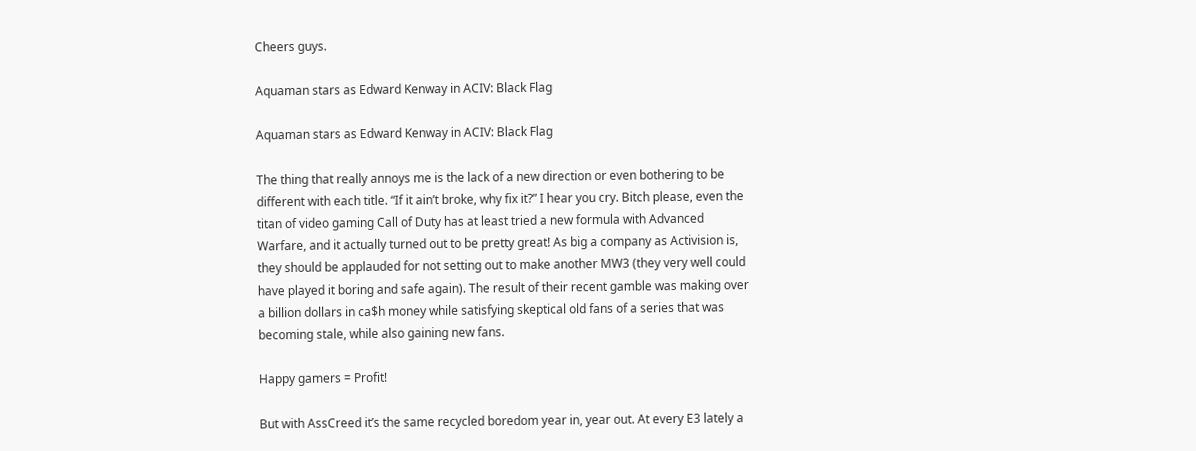Cheers guys.

Aquaman stars as Edward Kenway in ACIV: Black Flag

Aquaman stars as Edward Kenway in ACIV: Black Flag

The thing that really annoys me is the lack of a new direction or even bothering to be different with each title. “If it ain’t broke, why fix it?” I hear you cry. Bitch please, even the titan of video gaming Call of Duty has at least tried a new formula with Advanced Warfare, and it actually turned out to be pretty great! As big a company as Activision is, they should be applauded for not setting out to make another MW3 (they very well could have played it boring and safe again). The result of their recent gamble was making over a billion dollars in ca$h money while satisfying skeptical old fans of a series that was becoming stale, while also gaining new fans.

Happy gamers = Profit!

But with AssCreed it’s the same recycled boredom year in, year out. At every E3 lately a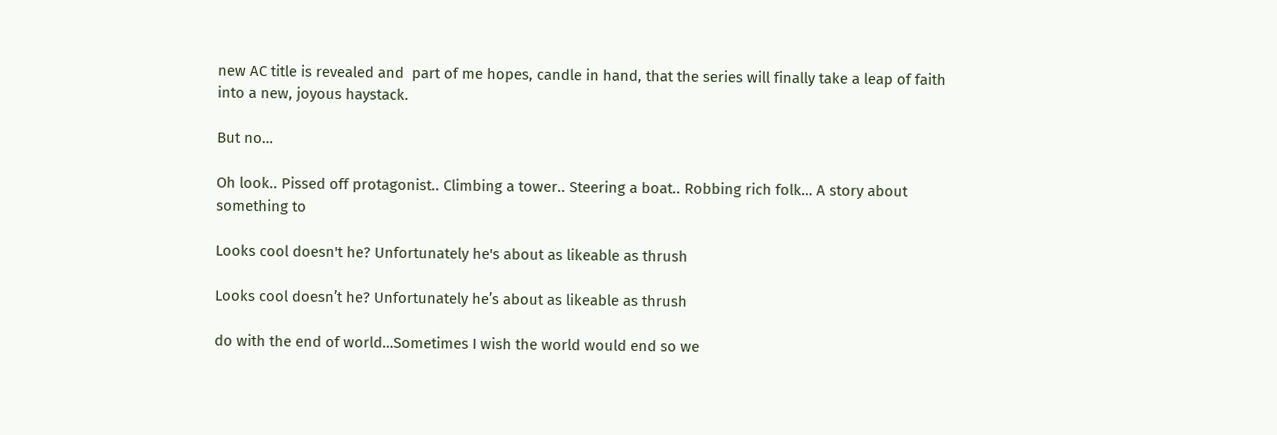new AC title is revealed and  part of me hopes, candle in hand, that the series will finally take a leap of faith into a new, joyous haystack.

But no…

Oh look.. Pissed off protagonist.. Climbing a tower.. Steering a boat.. Robbing rich folk… A story about something to

Looks cool doesn't he? Unfortunately he's about as likeable as thrush

Looks cool doesn’t he? Unfortunately he’s about as likeable as thrush

do with the end of world…Sometimes I wish the world would end so we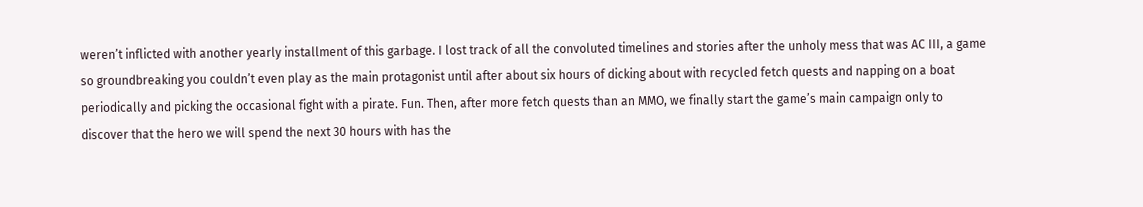weren’t inflicted with another yearly installment of this garbage. I lost track of all the convoluted timelines and stories after the unholy mess that was AC III, a game so groundbreaking you couldn’t even play as the main protagonist until after about six hours of dicking about with recycled fetch quests and napping on a boat periodically and picking the occasional fight with a pirate. Fun. Then, after more fetch quests than an MMO, we finally start the game’s main campaign only to discover that the hero we will spend the next 30 hours with has the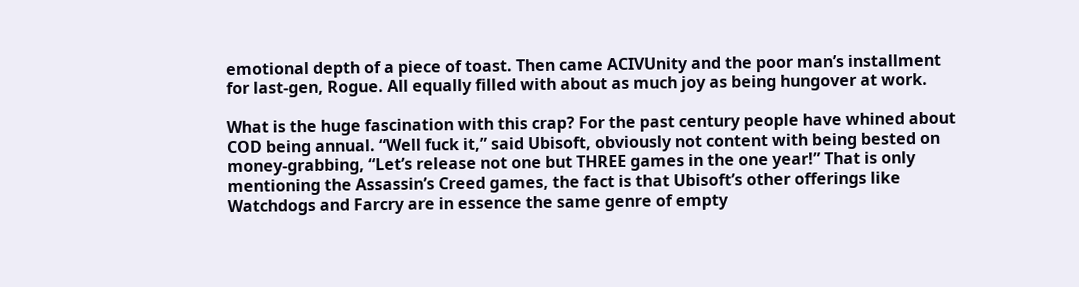emotional depth of a piece of toast. Then came ACIVUnity and the poor man’s installment for last-gen, Rogue. All equally filled with about as much joy as being hungover at work.

What is the huge fascination with this crap? For the past century people have whined about COD being annual. “Well fuck it,” said Ubisoft, obviously not content with being bested on money-grabbing, “Let’s release not one but THREE games in the one year!” That is only mentioning the Assassin’s Creed games, the fact is that Ubisoft’s other offerings like Watchdogs and Farcry are in essence the same genre of empty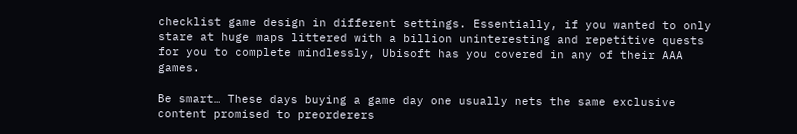checklist game design in different settings. Essentially, if you wanted to only stare at huge maps littered with a billion uninteresting and repetitive quests for you to complete mindlessly, Ubisoft has you covered in any of their AAA games.

Be smart… These days buying a game day one usually nets the same exclusive content promised to preorderers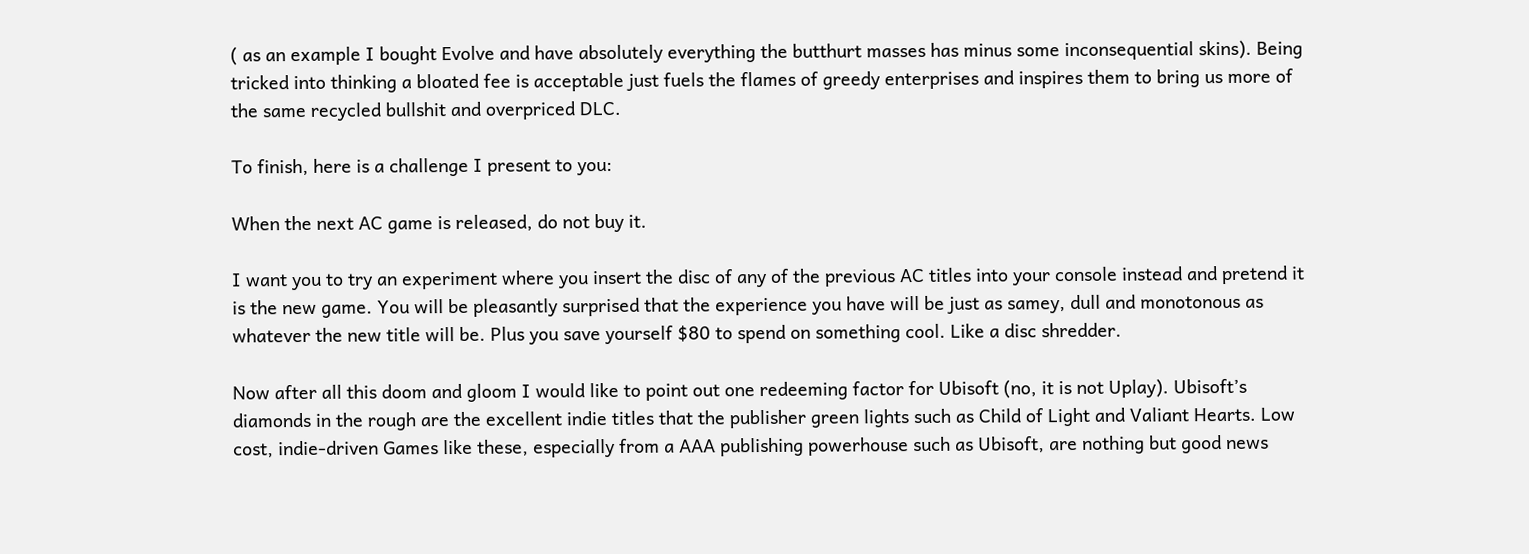( as an example I bought Evolve and have absolutely everything the butthurt masses has minus some inconsequential skins). Being tricked into thinking a bloated fee is acceptable just fuels the flames of greedy enterprises and inspires them to bring us more of the same recycled bullshit and overpriced DLC.

To finish, here is a challenge I present to you:

When the next AC game is released, do not buy it.

I want you to try an experiment where you insert the disc of any of the previous AC titles into your console instead and pretend it is the new game. You will be pleasantly surprised that the experience you have will be just as samey, dull and monotonous as whatever the new title will be. Plus you save yourself $80 to spend on something cool. Like a disc shredder.

Now after all this doom and gloom I would like to point out one redeeming factor for Ubisoft (no, it is not Uplay). Ubisoft’s diamonds in the rough are the excellent indie titles that the publisher green lights such as Child of Light and Valiant Hearts. Low cost, indie-driven Games like these, especially from a AAA publishing powerhouse such as Ubisoft, are nothing but good news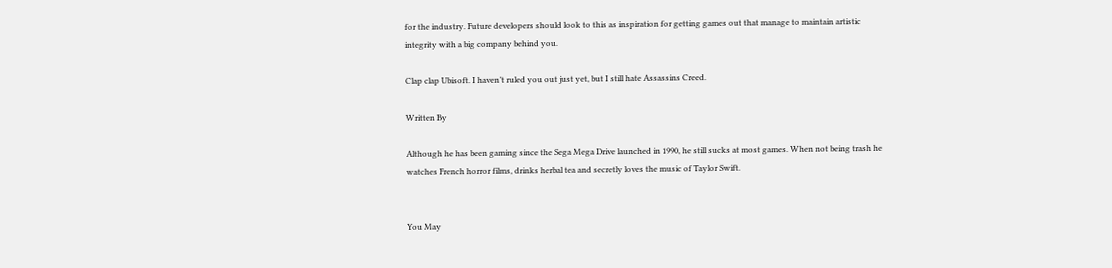for the industry. Future developers should look to this as inspiration for getting games out that manage to maintain artistic integrity with a big company behind you.

Clap clap Ubisoft. I haven’t ruled you out just yet, but I still hate Assassins Creed.

Written By

Although he has been gaming since the Sega Mega Drive launched in 1990, he still sucks at most games. When not being trash he watches French horror films, drinks herbal tea and secretly loves the music of Taylor Swift.


You May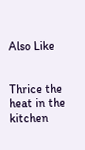Also Like


Thrice the heat in the kitchen